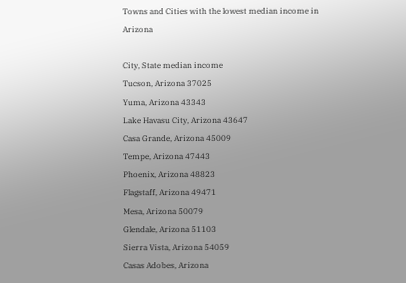Towns and Cities with the lowest median income in Arizona

City, State median income
Tucson, Arizona 37025
Yuma, Arizona 43343
Lake Havasu City, Arizona 43647
Casa Grande, Arizona 45009
Tempe, Arizona 47443
Phoenix, Arizona 48823
Flagstaff, Arizona 49471
Mesa, Arizona 50079
Glendale, Arizona 51103
Sierra Vista, Arizona 54059
Casas Adobes, Arizona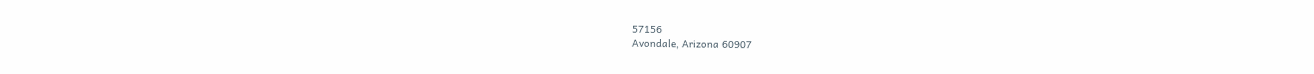57156
Avondale, Arizona 60907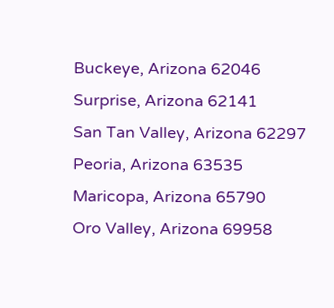Buckeye, Arizona 62046
Surprise, Arizona 62141
San Tan Valley, Arizona 62297
Peoria, Arizona 63535
Maricopa, Arizona 65790
Oro Valley, Arizona 69958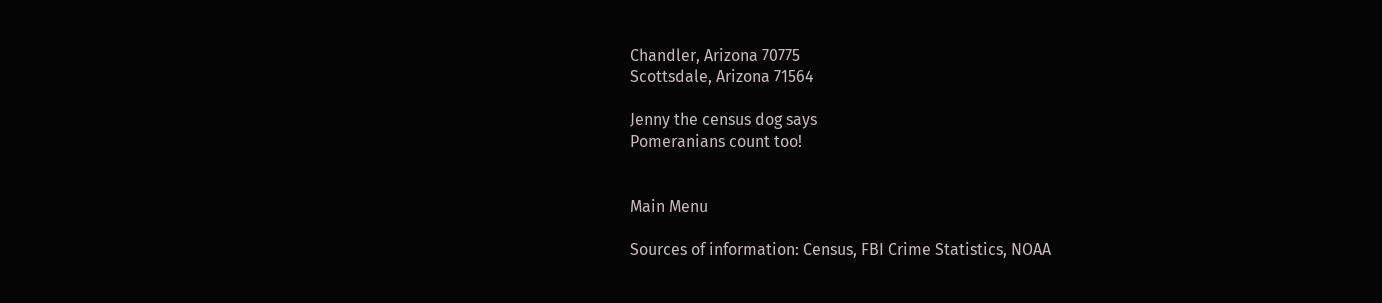Chandler, Arizona 70775
Scottsdale, Arizona 71564

Jenny the census dog says
Pomeranians count too!


Main Menu

Sources of information: Census, FBI Crime Statistics, NOAA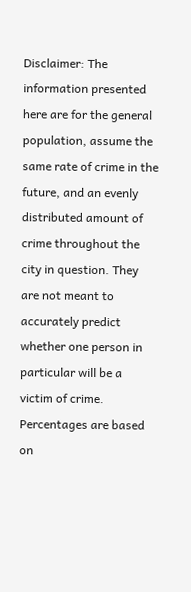Disclaimer: The information presented here are for the general population, assume the same rate of crime in the future, and an evenly distributed amount of crime throughout the city in question. They are not meant to accurately predict whether one person in particular will be a victim of crime. Percentages are based on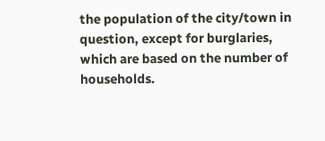the population of the city/town in question, except for burglaries, which are based on the number of households.